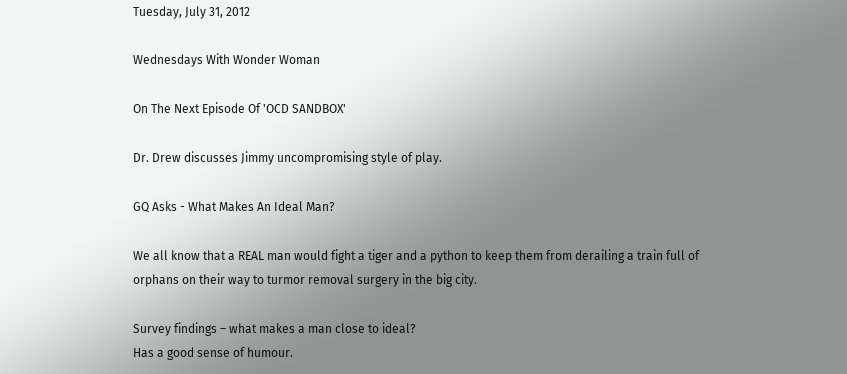Tuesday, July 31, 2012

Wednesdays With Wonder Woman

On The Next Episode Of 'OCD SANDBOX'

Dr. Drew discusses Jimmy uncompromising style of play.

GQ Asks - What Makes An Ideal Man?

We all know that a REAL man would fight a tiger and a python to keep them from derailing a train full of orphans on their way to turmor removal surgery in the big city.

Survey findings – what makes a man close to ideal?
Has a good sense of humour.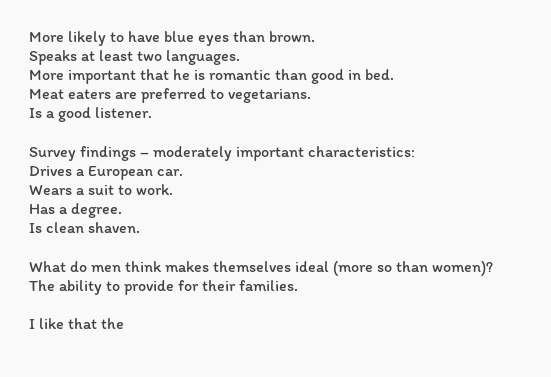More likely to have blue eyes than brown.
Speaks at least two languages.
More important that he is romantic than good in bed.
Meat eaters are preferred to vegetarians.
Is a good listener.

Survey findings – moderately important characteristics:
Drives a European car.
Wears a suit to work.
Has a degree.
Is clean shaven.

What do men think makes themselves ideal (more so than women)?
The ability to provide for their families.

I like that the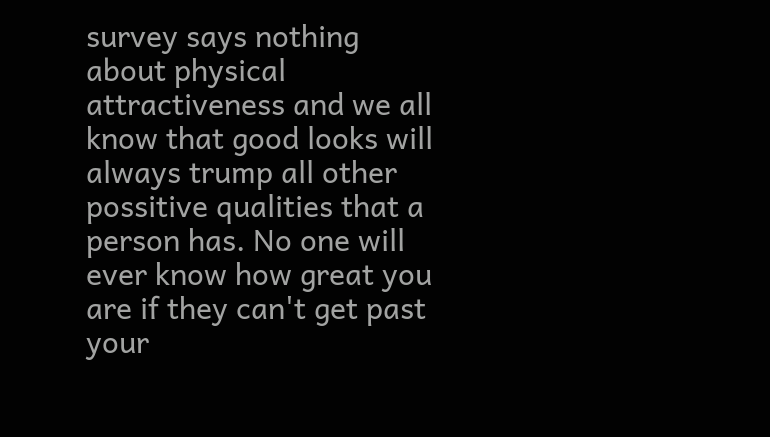survey says nothing about physical attractiveness and we all know that good looks will always trump all other possitive qualities that a person has. No one will ever know how great you are if they can't get past your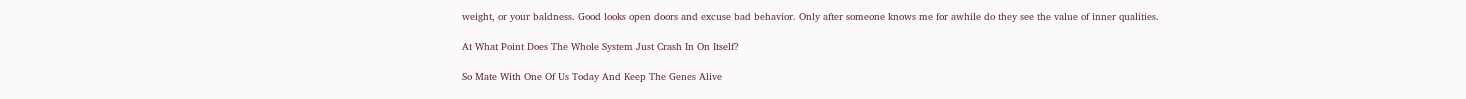weight, or your baldness. Good looks open doors and excuse bad behavior. Only after someone knows me for awhile do they see the value of inner qualities.

At What Point Does The Whole System Just Crash In On Itself?

So Mate With One Of Us Today And Keep The Genes Alive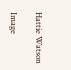Hattie Watson

Image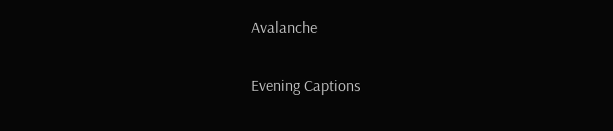Avalanche

Evening Captions